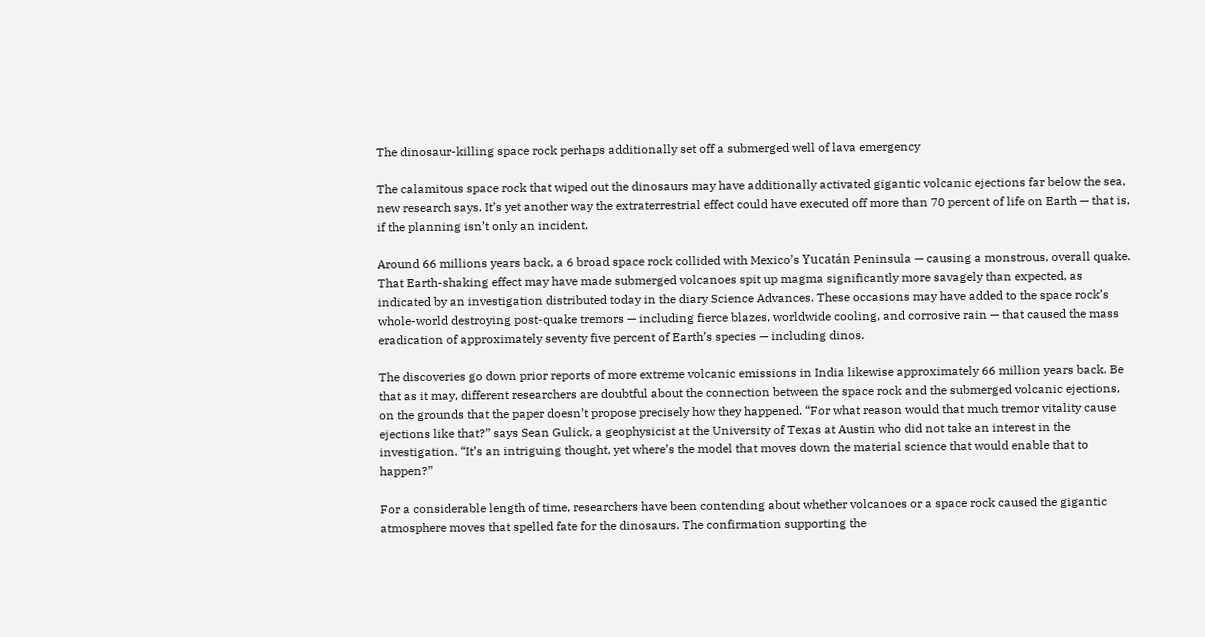The dinosaur-killing space rock perhaps additionally set off a submerged well of lava emergency

The calamitous space rock that wiped out the dinosaurs may have additionally activated gigantic volcanic ejections far below the sea, new research says. It’s yet another way the extraterrestrial effect could have executed off more than 70 percent of life on Earth — that is, if the planning isn’t only an incident.

Around 66 millions years back, a 6 broad space rock collided with Mexico’s Yucatán Peninsula — causing a monstrous, overall quake. That Earth-shaking effect may have made submerged volcanoes spit up magma significantly more savagely than expected, as indicated by an investigation distributed today in the diary Science Advances. These occasions may have added to the space rock’s whole-world destroying post-quake tremors — including fierce blazes, worldwide cooling, and corrosive rain — that caused the mass eradication of approximately seventy five percent of Earth’s species — including dinos.

The discoveries go down prior reports of more extreme volcanic emissions in India likewise approximately 66 million years back. Be that as it may, different researchers are doubtful about the connection between the space rock and the submerged volcanic ejections, on the grounds that the paper doesn’t propose precisely how they happened. “For what reason would that much tremor vitality cause ejections like that?” says Sean Gulick, a geophysicist at the University of Texas at Austin who did not take an interest in the investigation. “It’s an intriguing thought, yet where’s the model that moves down the material science that would enable that to happen?”

For a considerable length of time, researchers have been contending about whether volcanoes or a space rock caused the gigantic atmosphere moves that spelled fate for the dinosaurs. The confirmation supporting the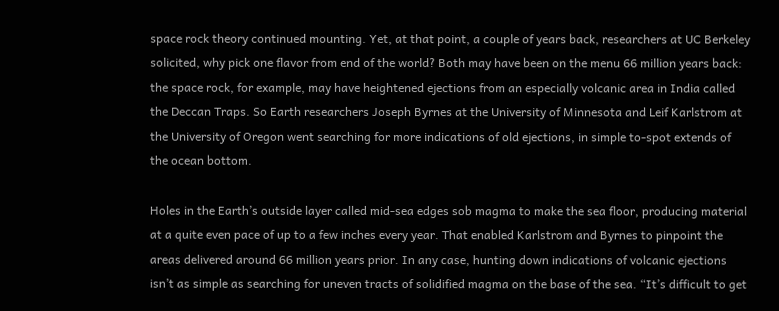space rock theory continued mounting. Yet, at that point, a couple of years back, researchers at UC Berkeley solicited, why pick one flavor from end of the world? Both may have been on the menu 66 million years back: the space rock, for example, may have heightened ejections from an especially volcanic area in India called the Deccan Traps. So Earth researchers Joseph Byrnes at the University of Minnesota and Leif Karlstrom at the University of Oregon went searching for more indications of old ejections, in simple to-spot extends of the ocean bottom.

Holes in the Earth’s outside layer called mid-sea edges sob magma to make the sea floor, producing material at a quite even pace of up to a few inches every year. That enabled Karlstrom and Byrnes to pinpoint the areas delivered around 66 million years prior. In any case, hunting down indications of volcanic ejections isn’t as simple as searching for uneven tracts of solidified magma on the base of the sea. “It’s difficult to get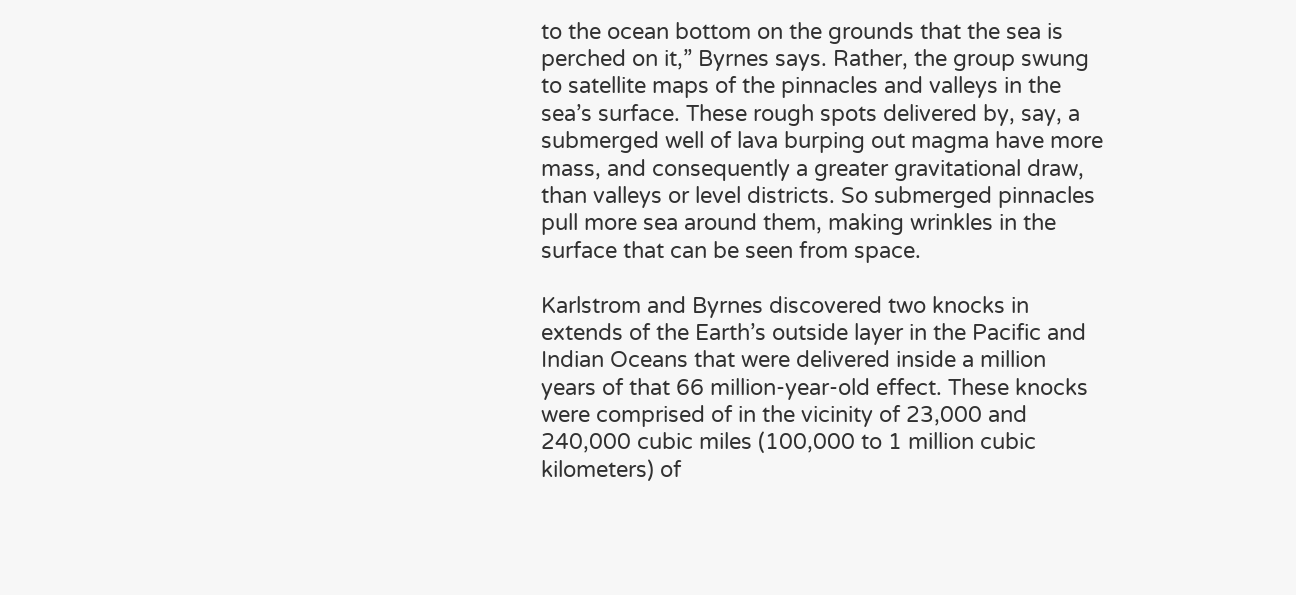to the ocean bottom on the grounds that the sea is perched on it,” Byrnes says. Rather, the group swung to satellite maps of the pinnacles and valleys in the sea’s surface. These rough spots delivered by, say, a submerged well of lava burping out magma have more mass, and consequently a greater gravitational draw, than valleys or level districts. So submerged pinnacles pull more sea around them, making wrinkles in the surface that can be seen from space.

Karlstrom and Byrnes discovered two knocks in extends of the Earth’s outside layer in the Pacific and Indian Oceans that were delivered inside a million years of that 66 million-year-old effect. These knocks were comprised of in the vicinity of 23,000 and 240,000 cubic miles (100,000 to 1 million cubic kilometers) of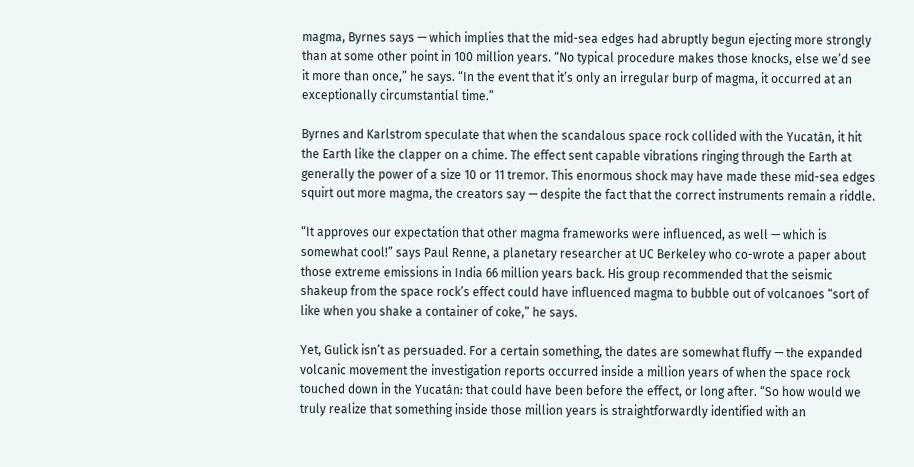magma, Byrnes says — which implies that the mid-sea edges had abruptly begun ejecting more strongly than at some other point in 100 million years. “No typical procedure makes those knocks, else we’d see it more than once,” he says. “In the event that it’s only an irregular burp of magma, it occurred at an exceptionally circumstantial time.”

Byrnes and Karlstrom speculate that when the scandalous space rock collided with the Yucatán, it hit the Earth like the clapper on a chime. The effect sent capable vibrations ringing through the Earth at generally the power of a size 10 or 11 tremor. This enormous shock may have made these mid-sea edges squirt out more magma, the creators say — despite the fact that the correct instruments remain a riddle.

“It approves our expectation that other magma frameworks were influenced, as well — which is somewhat cool!” says Paul Renne, a planetary researcher at UC Berkeley who co-wrote a paper about those extreme emissions in India 66 million years back. His group recommended that the seismic shakeup from the space rock’s effect could have influenced magma to bubble out of volcanoes “sort of like when you shake a container of coke,” he says.

Yet, Gulick isn’t as persuaded. For a certain something, the dates are somewhat fluffy — the expanded volcanic movement the investigation reports occurred inside a million years of when the space rock touched down in the Yucatán: that could have been before the effect, or long after. “So how would we truly realize that something inside those million years is straightforwardly identified with an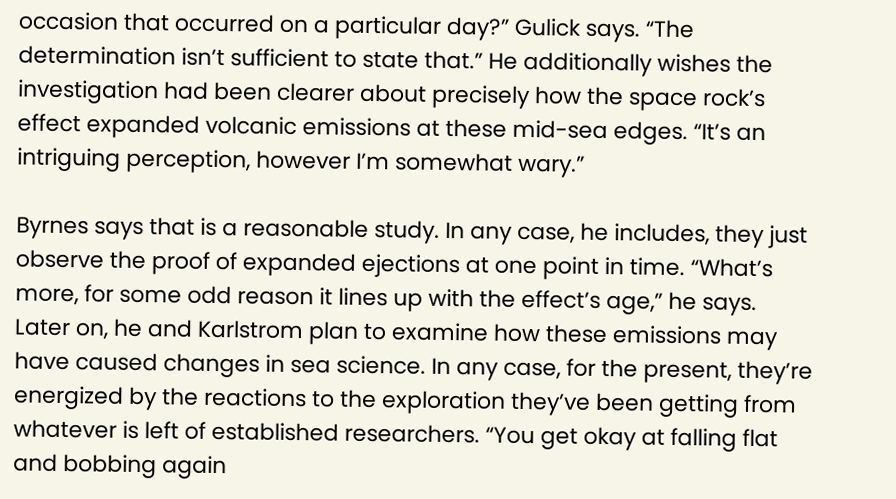occasion that occurred on a particular day?” Gulick says. “The determination isn’t sufficient to state that.” He additionally wishes the investigation had been clearer about precisely how the space rock’s effect expanded volcanic emissions at these mid-sea edges. “It’s an intriguing perception, however I’m somewhat wary.”

Byrnes says that is a reasonable study. In any case, he includes, they just observe the proof of expanded ejections at one point in time. “What’s more, for some odd reason it lines up with the effect’s age,” he says. Later on, he and Karlstrom plan to examine how these emissions may have caused changes in sea science. In any case, for the present, they’re energized by the reactions to the exploration they’ve been getting from whatever is left of established researchers. “You get okay at falling flat and bobbing again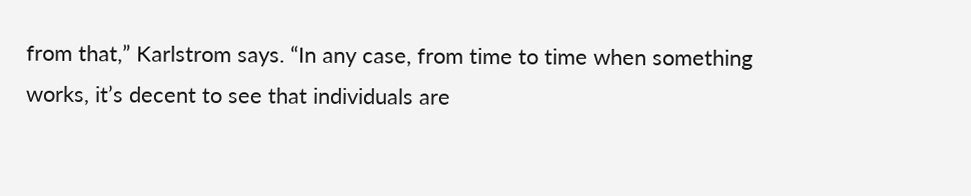from that,” Karlstrom says. “In any case, from time to time when something works, it’s decent to see that individuals are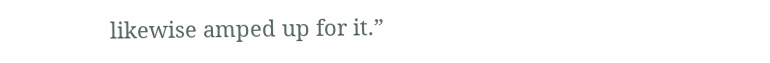likewise amped up for it.”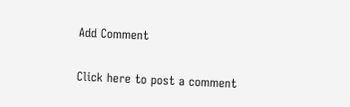Add Comment

Click here to post a comment